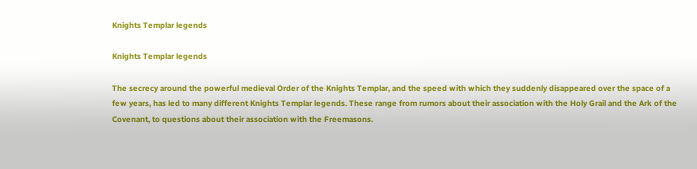Knights Templar legends

Knights Templar legends

The secrecy around the powerful medieval Order of the Knights Templar, and the speed with which they suddenly disappeared over the space of a few years, has led to many different Knights Templar legends. These range from rumors about their association with the Holy Grail and the Ark of the Covenant, to questions about their association with the Freemasons.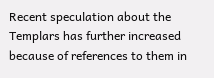Recent speculation about the Templars has further increased because of references to them in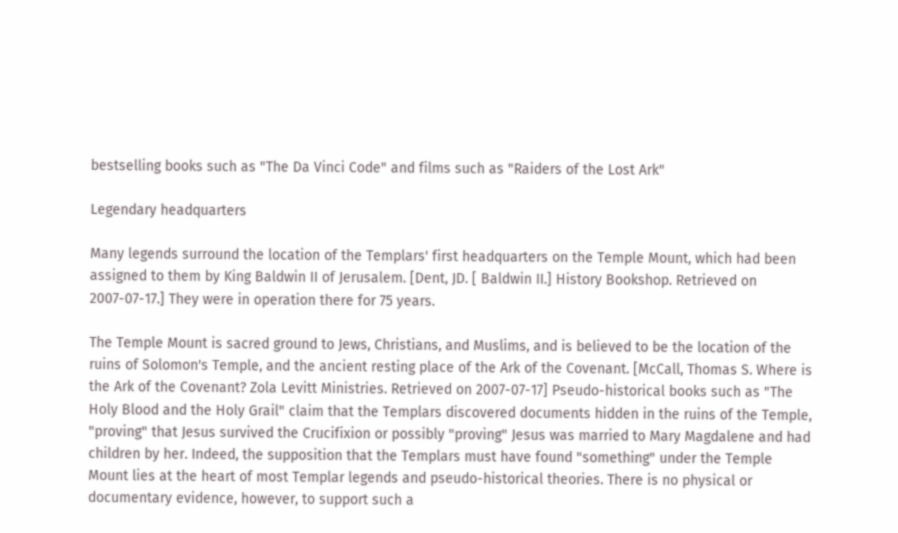bestselling books such as "The Da Vinci Code" and films such as "Raiders of the Lost Ark"

Legendary headquarters

Many legends surround the location of the Templars' first headquarters on the Temple Mount, which had been assigned to them by King Baldwin II of Jerusalem. [Dent, JD. [ Baldwin II.] History Bookshop. Retrieved on 2007-07-17.] They were in operation there for 75 years.

The Temple Mount is sacred ground to Jews, Christians, and Muslims, and is believed to be the location of the ruins of Solomon's Temple, and the ancient resting place of the Ark of the Covenant. [McCall, Thomas S. Where is the Ark of the Covenant? Zola Levitt Ministries. Retrieved on 2007-07-17] Pseudo-historical books such as "The Holy Blood and the Holy Grail" claim that the Templars discovered documents hidden in the ruins of the Temple, "proving" that Jesus survived the Crucifixion or possibly "proving" Jesus was married to Mary Magdalene and had children by her. Indeed, the supposition that the Templars must have found "something" under the Temple Mount lies at the heart of most Templar legends and pseudo-historical theories. There is no physical or documentary evidence, however, to support such a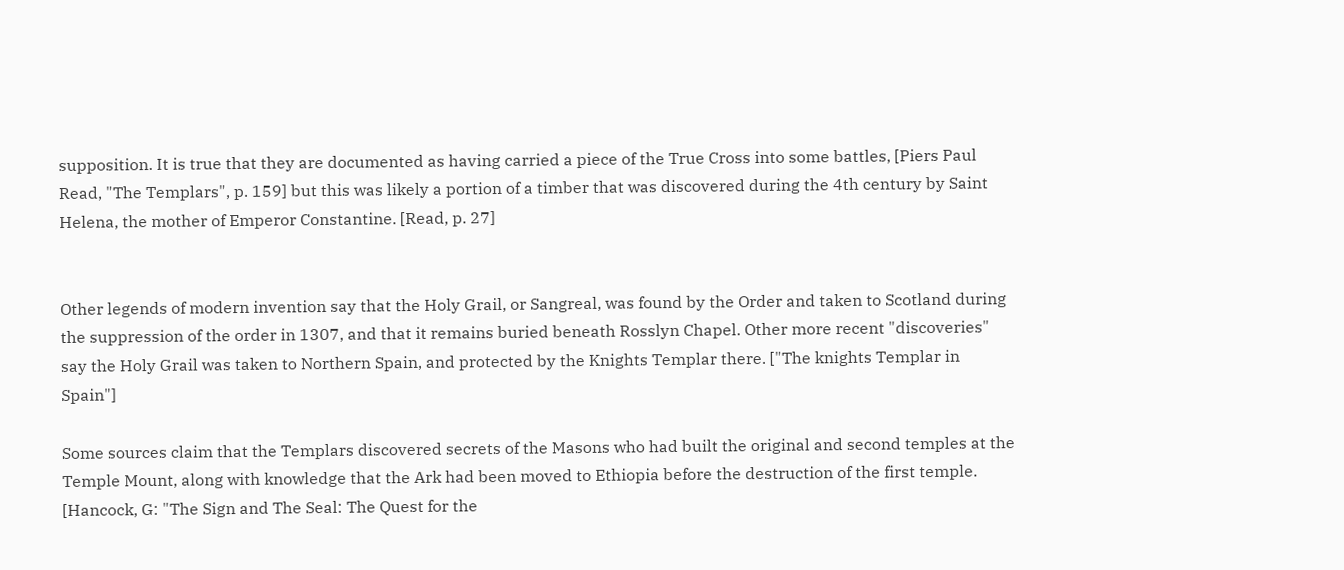supposition. It is true that they are documented as having carried a piece of the True Cross into some battles, [Piers Paul Read, "The Templars", p. 159] but this was likely a portion of a timber that was discovered during the 4th century by Saint Helena, the mother of Emperor Constantine. [Read, p. 27]


Other legends of modern invention say that the Holy Grail, or Sangreal, was found by the Order and taken to Scotland during the suppression of the order in 1307, and that it remains buried beneath Rosslyn Chapel. Other more recent "discoveries" say the Holy Grail was taken to Northern Spain, and protected by the Knights Templar there. ["The knights Templar in Spain"]

Some sources claim that the Templars discovered secrets of the Masons who had built the original and second temples at the Temple Mount, along with knowledge that the Ark had been moved to Ethiopia before the destruction of the first temple. [Hancock, G: "The Sign and The Seal: The Quest for the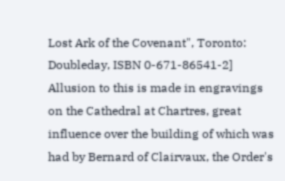Lost Ark of the Covenant", Toronto: Doubleday, ISBN 0-671-86541-2] Allusion to this is made in engravings on the Cathedral at Chartres, great influence over the building of which was had by Bernard of Clairvaux, the Order's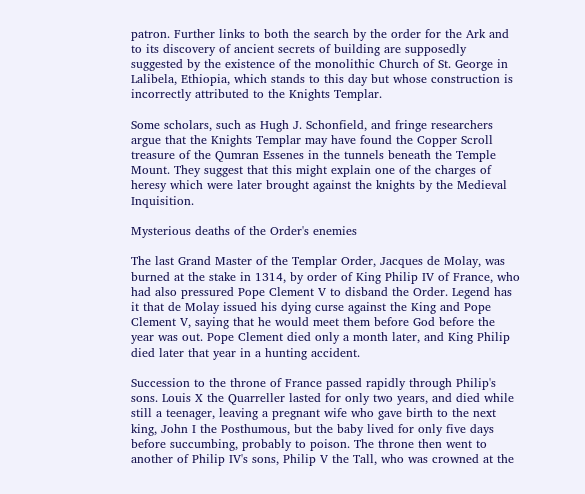patron. Further links to both the search by the order for the Ark and to its discovery of ancient secrets of building are supposedly suggested by the existence of the monolithic Church of St. George in Lalibela, Ethiopia, which stands to this day but whose construction is incorrectly attributed to the Knights Templar.

Some scholars, such as Hugh J. Schonfield, and fringe researchers argue that the Knights Templar may have found the Copper Scroll treasure of the Qumran Essenes in the tunnels beneath the Temple Mount. They suggest that this might explain one of the charges of heresy which were later brought against the knights by the Medieval Inquisition.

Mysterious deaths of the Order's enemies

The last Grand Master of the Templar Order, Jacques de Molay, was burned at the stake in 1314, by order of King Philip IV of France, who had also pressured Pope Clement V to disband the Order. Legend has it that de Molay issued his dying curse against the King and Pope Clement V, saying that he would meet them before God before the year was out. Pope Clement died only a month later, and King Philip died later that year in a hunting accident.

Succession to the throne of France passed rapidly through Philip's sons. Louis X the Quarreller lasted for only two years, and died while still a teenager, leaving a pregnant wife who gave birth to the next king, John I the Posthumous, but the baby lived for only five days before succumbing, probably to poison. The throne then went to another of Philip IV's sons, Philip V the Tall, who was crowned at the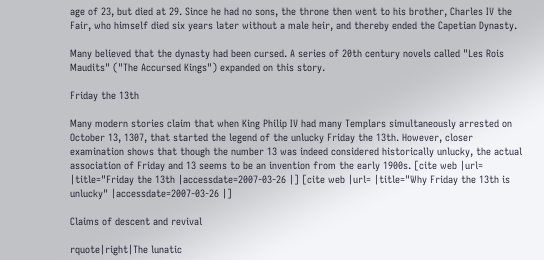age of 23, but died at 29. Since he had no sons, the throne then went to his brother, Charles IV the Fair, who himself died six years later without a male heir, and thereby ended the Capetian Dynasty.

Many believed that the dynasty had been cursed. A series of 20th century novels called "Les Rois Maudits" ("The Accursed Kings") expanded on this story.

Friday the 13th

Many modern stories claim that when King Philip IV had many Templars simultaneously arrested on October 13, 1307, that started the legend of the unlucky Friday the 13th. However, closer examination shows that though the number 13 was indeed considered historically unlucky, the actual association of Friday and 13 seems to be an invention from the early 1900s. [cite web |url= |title="Friday the 13th |accessdate=2007-03-26 |] [cite web |url= |title="Why Friday the 13th is unlucky" |accessdate=2007-03-26 |]

Claims of descent and revival

rquote|right|The lunatic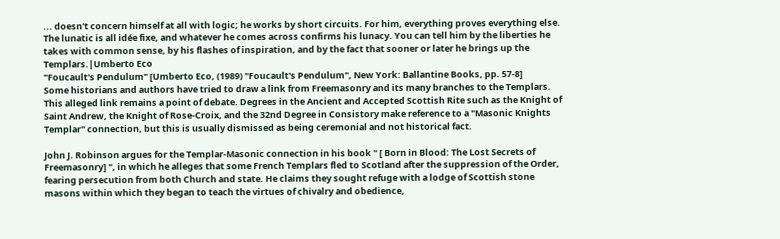... doesn't concern himself at all with logic; he works by short circuits. For him, everything proves everything else. The lunatic is all idée fixe, and whatever he comes across confirms his lunacy. You can tell him by the liberties he takes with common sense, by his flashes of inspiration, and by the fact that sooner or later he brings up the Templars.|Umberto Eco
"Foucault's Pendulum" [Umberto Eco, (1989) "Foucault's Pendulum", New York: Ballantine Books, pp. 57-8]
Some historians and authors have tried to draw a link from Freemasonry and its many branches to the Templars. This alleged link remains a point of debate. Degrees in the Ancient and Accepted Scottish Rite such as the Knight of Saint Andrew, the Knight of Rose-Croix, and the 32nd Degree in Consistory make reference to a "Masonic Knights Templar" connection, but this is usually dismissed as being ceremonial and not historical fact.

John J. Robinson argues for the Templar-Masonic connection in his book " [ Born in Blood: The Lost Secrets of Freemasonry] ", in which he alleges that some French Templars fled to Scotland after the suppression of the Order, fearing persecution from both Church and state. He claims they sought refuge with a lodge of Scottish stone masons within which they began to teach the virtues of chivalry and obedience,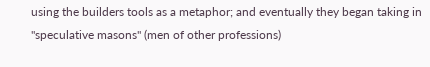using the builders tools as a metaphor; and eventually they began taking in "speculative masons" (men of other professions)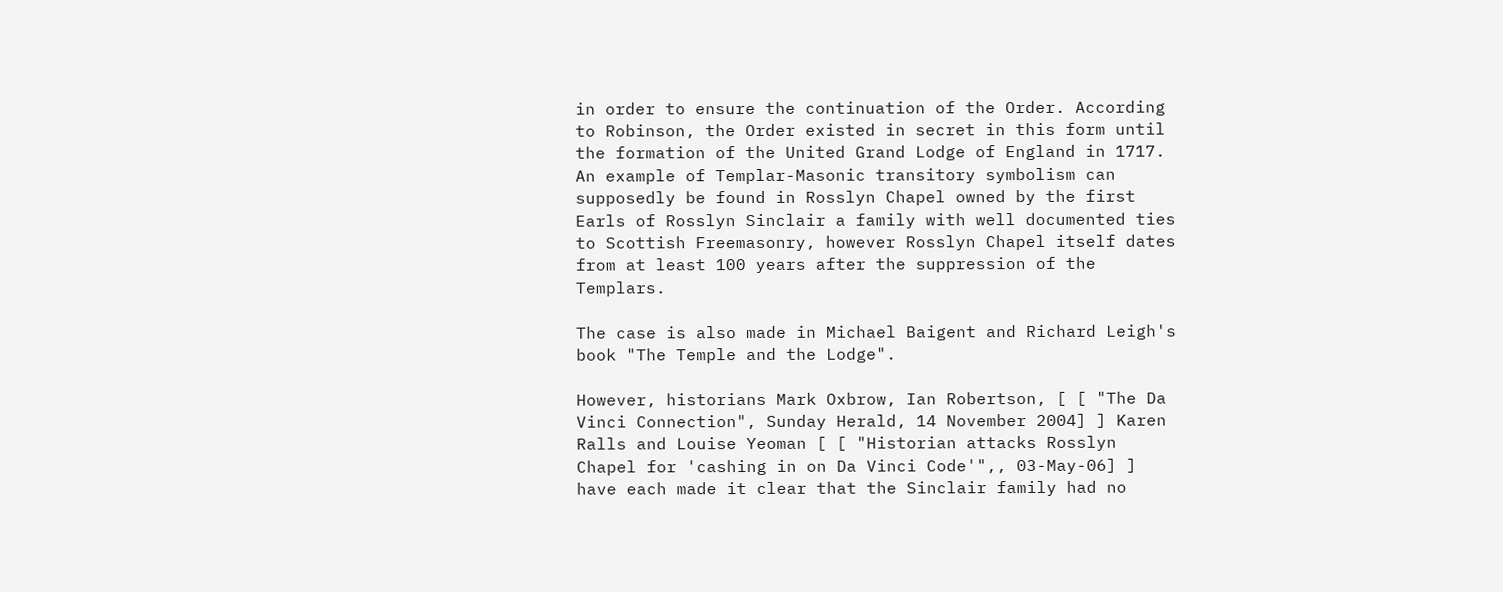in order to ensure the continuation of the Order. According to Robinson, the Order existed in secret in this form until the formation of the United Grand Lodge of England in 1717. An example of Templar-Masonic transitory symbolism can supposedly be found in Rosslyn Chapel owned by the first Earls of Rosslyn Sinclair a family with well documented ties to Scottish Freemasonry, however Rosslyn Chapel itself dates from at least 100 years after the suppression of the Templars.

The case is also made in Michael Baigent and Richard Leigh's book "The Temple and the Lodge".

However, historians Mark Oxbrow, Ian Robertson, [ [ "The Da Vinci Connection", Sunday Herald, 14 November 2004] ] Karen Ralls and Louise Yeoman [ [ "Historian attacks Rosslyn Chapel for 'cashing in on Da Vinci Code'",, 03-May-06] ] have each made it clear that the Sinclair family had no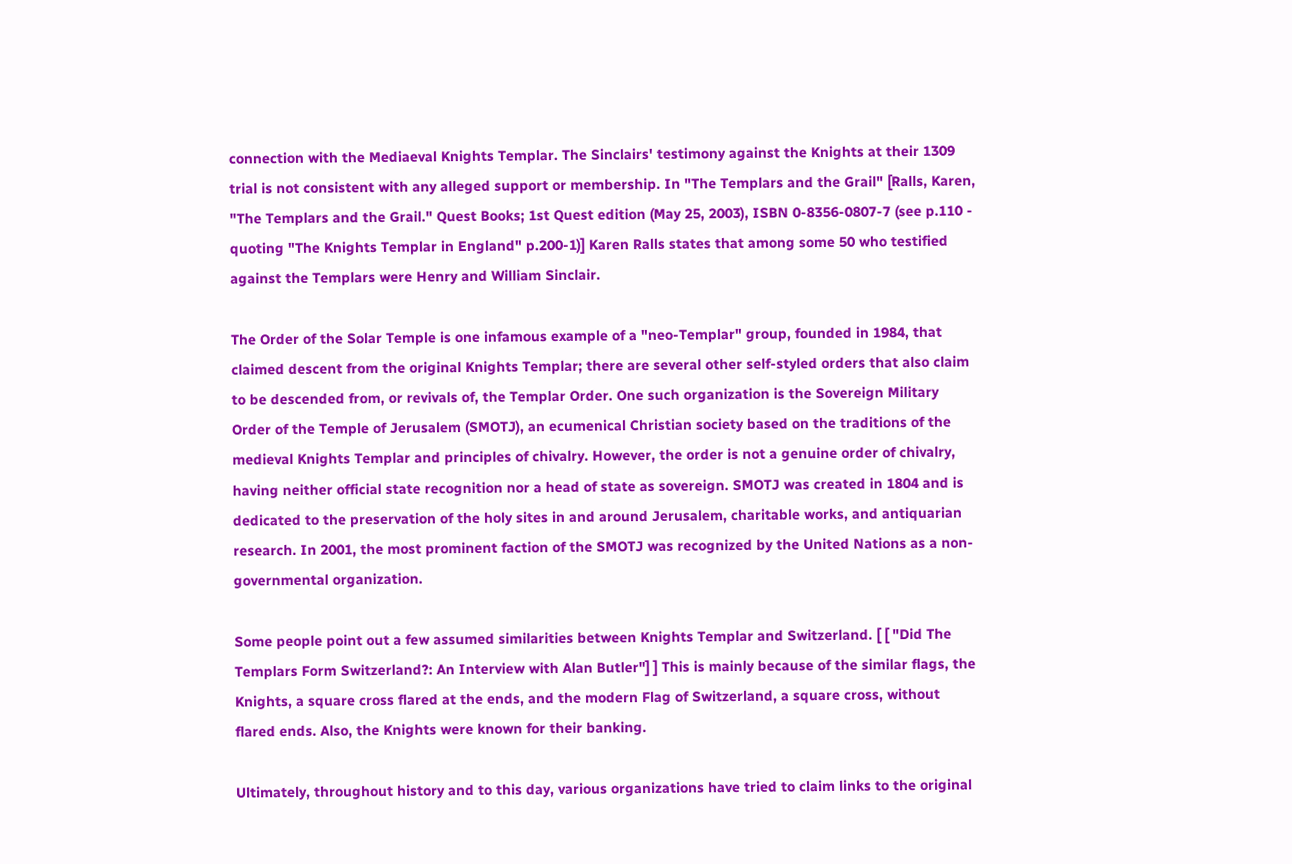connection with the Mediaeval Knights Templar. The Sinclairs' testimony against the Knights at their 1309 trial is not consistent with any alleged support or membership. In "The Templars and the Grail" [Ralls, Karen, "The Templars and the Grail." Quest Books; 1st Quest edition (May 25, 2003), ISBN 0-8356-0807-7 (see p.110 - quoting "The Knights Templar in England" p.200-1)] Karen Ralls states that among some 50 who testified against the Templars were Henry and William Sinclair.

The Order of the Solar Temple is one infamous example of a "neo-Templar" group, founded in 1984, that claimed descent from the original Knights Templar; there are several other self-styled orders that also claim to be descended from, or revivals of, the Templar Order. One such organization is the Sovereign Military Order of the Temple of Jerusalem (SMOTJ), an ecumenical Christian society based on the traditions of the medieval Knights Templar and principles of chivalry. However, the order is not a genuine order of chivalry, having neither official state recognition nor a head of state as sovereign. SMOTJ was created in 1804 and is dedicated to the preservation of the holy sites in and around Jerusalem, charitable works, and antiquarian research. In 2001, the most prominent faction of the SMOTJ was recognized by the United Nations as a non-governmental organization.

Some people point out a few assumed similarities between Knights Templar and Switzerland. [ [ "Did The Templars Form Switzerland?: An Interview with Alan Butler"] ] This is mainly because of the similar flags, the Knights, a square cross flared at the ends, and the modern Flag of Switzerland, a square cross, without flared ends. Also, the Knights were known for their banking.

Ultimately, throughout history and to this day, various organizations have tried to claim links to the original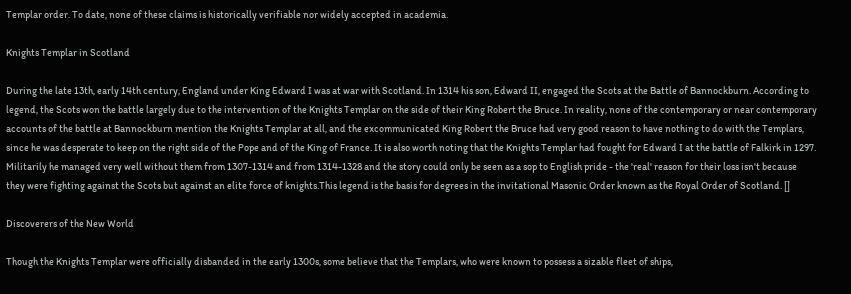Templar order. To date, none of these claims is historically verifiable nor widely accepted in academia.

Knights Templar in Scotland

During the late 13th, early 14th century, England under King Edward I was at war with Scotland. In 1314 his son, Edward II, engaged the Scots at the Battle of Bannockburn. According to legend, the Scots won the battle largely due to the intervention of the Knights Templar on the side of their King Robert the Bruce. In reality, none of the contemporary or near contemporary accounts of the battle at Bannockburn mention the Knights Templar at all, and the excommunicated King Robert the Bruce had very good reason to have nothing to do with the Templars, since he was desperate to keep on the right side of the Pope and of the King of France. It is also worth noting that the Knights Templar had fought for Edward I at the battle of Falkirk in 1297. Militarily he managed very well without them from 1307-1314 and from 1314-1328 and the story could only be seen as a sop to English pride - the 'real' reason for their loss isn't because they were fighting against the Scots but against an elite force of knights.This legend is the basis for degrees in the invitational Masonic Order known as the Royal Order of Scotland. []

Discoverers of the New World

Though the Knights Templar were officially disbanded in the early 1300s, some believe that the Templars, who were known to possess a sizable fleet of ships,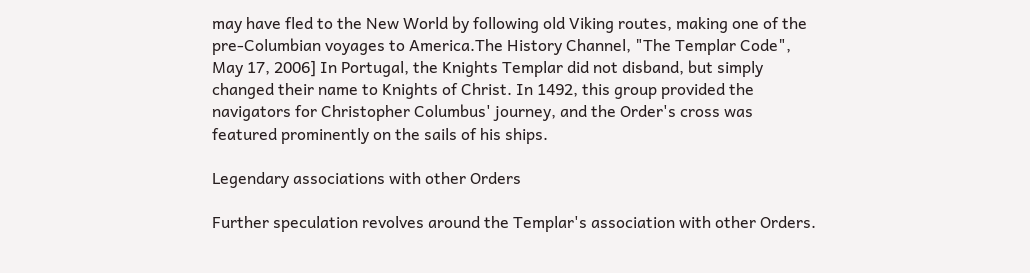may have fled to the New World by following old Viking routes, making one of the pre-Columbian voyages to America.The History Channel, "The Templar Code", May 17, 2006] In Portugal, the Knights Templar did not disband, but simply changed their name to Knights of Christ. In 1492, this group provided the navigators for Christopher Columbus' journey, and the Order's cross was featured prominently on the sails of his ships.

Legendary associations with other Orders

Further speculation revolves around the Templar's association with other Orders.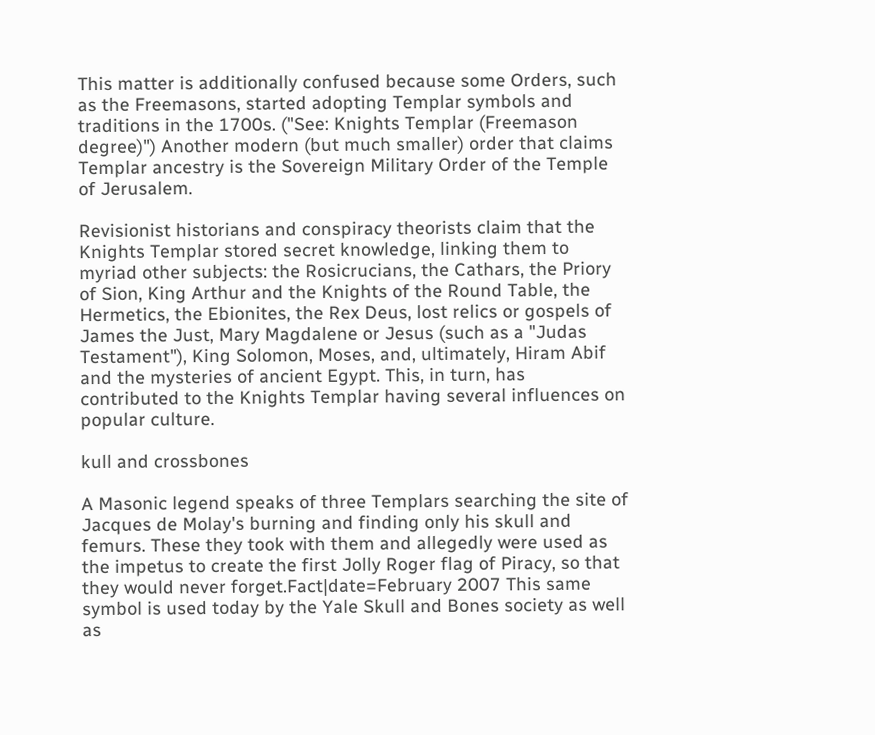This matter is additionally confused because some Orders, such as the Freemasons, started adopting Templar symbols and traditions in the 1700s. ("See: Knights Templar (Freemason degree)") Another modern (but much smaller) order that claims Templar ancestry is the Sovereign Military Order of the Temple of Jerusalem.

Revisionist historians and conspiracy theorists claim that the Knights Templar stored secret knowledge, linking them to myriad other subjects: the Rosicrucians, the Cathars, the Priory of Sion, King Arthur and the Knights of the Round Table, the Hermetics, the Ebionites, the Rex Deus, lost relics or gospels of James the Just, Mary Magdalene or Jesus (such as a "Judas Testament"), King Solomon, Moses, and, ultimately, Hiram Abif and the mysteries of ancient Egypt. This, in turn, has contributed to the Knights Templar having several influences on popular culture.

kull and crossbones

A Masonic legend speaks of three Templars searching the site of Jacques de Molay's burning and finding only his skull and femurs. These they took with them and allegedly were used as the impetus to create the first Jolly Roger flag of Piracy, so that they would never forget.Fact|date=February 2007 This same symbol is used today by the Yale Skull and Bones society as well as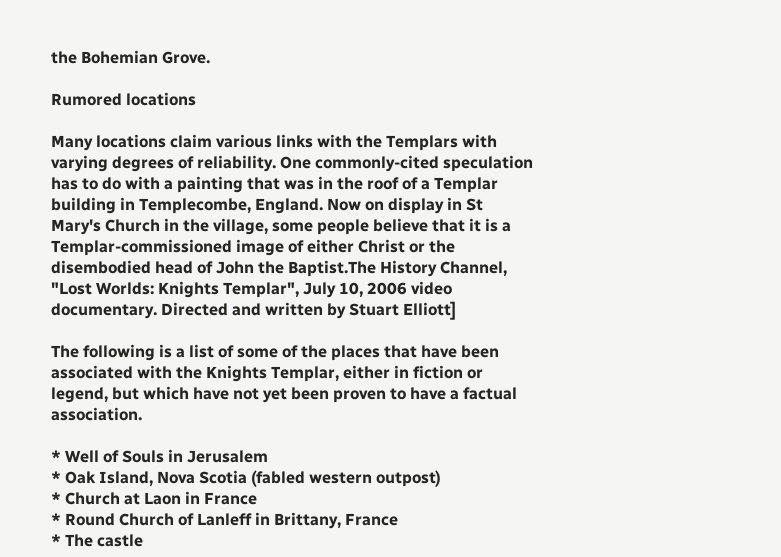the Bohemian Grove.

Rumored locations

Many locations claim various links with the Templars with varying degrees of reliability. One commonly-cited speculation has to do with a painting that was in the roof of a Templar building in Templecombe, England. Now on display in St Mary's Church in the village, some people believe that it is a Templar-commissioned image of either Christ or the disembodied head of John the Baptist.The History Channel, "Lost Worlds: Knights Templar", July 10, 2006 video documentary. Directed and written by Stuart Elliott]

The following is a list of some of the places that have been associated with the Knights Templar, either in fiction or legend, but which have not yet been proven to have a factual association.

* Well of Souls in Jerusalem
* Oak Island, Nova Scotia (fabled western outpost)
* Church at Laon in France
* Round Church of Lanleff in Brittany, France
* The castle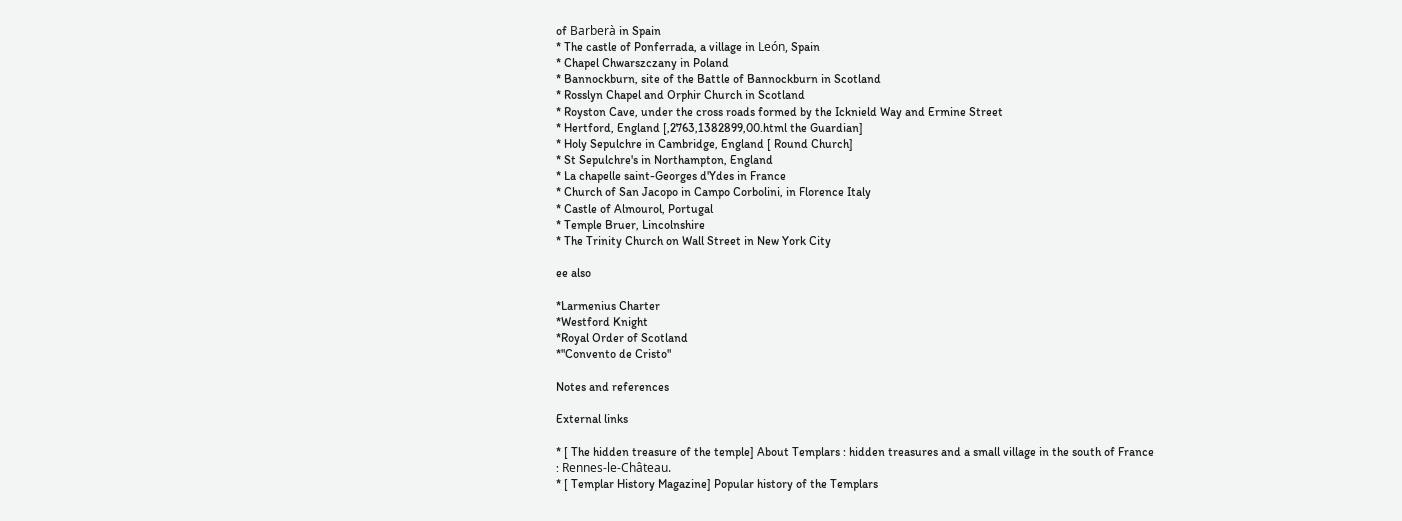of Barberà in Spain
* The castle of Ponferrada, a village in León, Spain
* Chapel Chwarszczany in Poland
* Bannockburn, site of the Battle of Bannockburn in Scotland
* Rosslyn Chapel and Orphir Church in Scotland
* Royston Cave, under the cross roads formed by the Icknield Way and Ermine Street
* Hertford, England [,2763,1382899,00.html the Guardian]
* Holy Sepulchre in Cambridge, England [ Round Church]
* St Sepulchre's in Northampton, England
* La chapelle saint-Georges d'Ydes in France
* Church of San Jacopo in Campo Corbolini, in Florence Italy
* Castle of Almourol, Portugal
* Temple Bruer, Lincolnshire
* The Trinity Church on Wall Street in New York City

ee also

*Larmenius Charter
*Westford Knight
*Royal Order of Scotland
*"Convento de Cristo"

Notes and references

External links

* [ The hidden treasure of the temple] About Templars : hidden treasures and a small village in the south of France : Rennes-le-Château.
* [ Templar History Magazine] Popular history of the Templars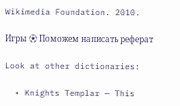Wikimedia Foundation. 2010.

Игры ⚽ Поможем написать реферат

Look at other dictionaries:

  • Knights Templar — This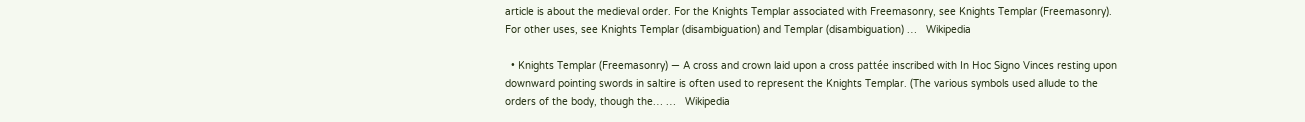article is about the medieval order. For the Knights Templar associated with Freemasonry, see Knights Templar (Freemasonry). For other uses, see Knights Templar (disambiguation) and Templar (disambiguation) …   Wikipedia

  • Knights Templar (Freemasonry) — A cross and crown laid upon a cross pattée inscribed with In Hoc Signo Vinces resting upon downward pointing swords in saltire is often used to represent the Knights Templar. (The various symbols used allude to the orders of the body, though the… …   Wikipedia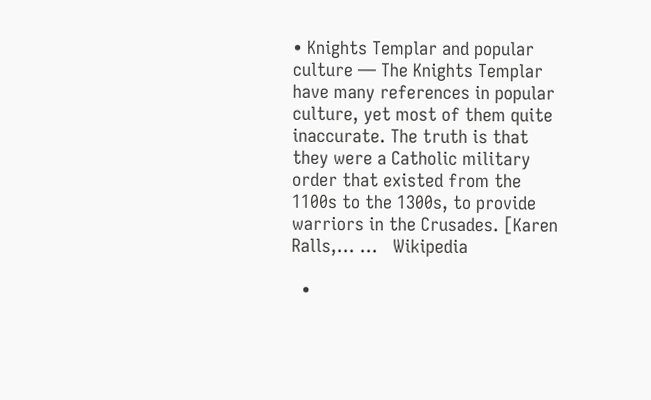• Knights Templar and popular culture — The Knights Templar have many references in popular culture, yet most of them quite inaccurate. The truth is that they were a Catholic military order that existed from the 1100s to the 1300s, to provide warriors in the Crusades. [Karen Ralls,… …   Wikipedia

  •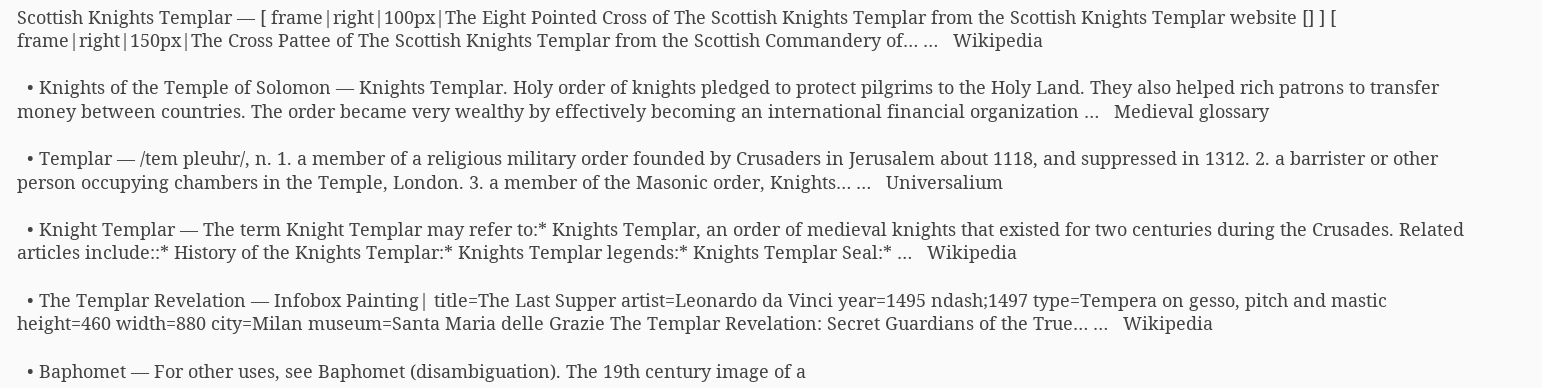Scottish Knights Templar — [ frame|right|100px|The Eight Pointed Cross of The Scottish Knights Templar from the Scottish Knights Templar website [] ] [ frame|right|150px|The Cross Pattee of The Scottish Knights Templar from the Scottish Commandery of… …   Wikipedia

  • Knights of the Temple of Solomon — Knights Templar. Holy order of knights pledged to protect pilgrims to the Holy Land. They also helped rich patrons to transfer money between countries. The order became very wealthy by effectively becoming an international financial organization …   Medieval glossary

  • Templar — /tem pleuhr/, n. 1. a member of a religious military order founded by Crusaders in Jerusalem about 1118, and suppressed in 1312. 2. a barrister or other person occupying chambers in the Temple, London. 3. a member of the Masonic order, Knights… …   Universalium

  • Knight Templar — The term Knight Templar may refer to:* Knights Templar, an order of medieval knights that existed for two centuries during the Crusades. Related articles include::* History of the Knights Templar:* Knights Templar legends:* Knights Templar Seal:* …   Wikipedia

  • The Templar Revelation — Infobox Painting| title=The Last Supper artist=Leonardo da Vinci year=1495 ndash;1497 type=Tempera on gesso, pitch and mastic height=460 width=880 city=Milan museum=Santa Maria delle Grazie The Templar Revelation: Secret Guardians of the True… …   Wikipedia

  • Baphomet — For other uses, see Baphomet (disambiguation). The 19th century image of a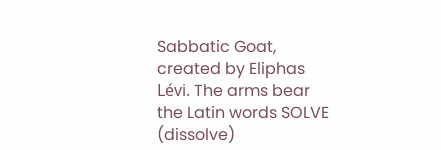Sabbatic Goat, created by Eliphas Lévi. The arms bear the Latin words SOLVE (dissolve)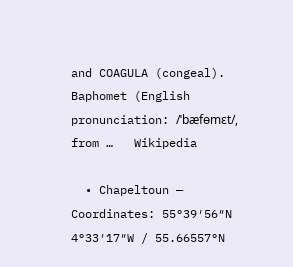and COAGULA (congeal). Baphomet (English pronunciation: /ˈbæfɵmɛt/, from …   Wikipedia

  • Chapeltoun — Coordinates: 55°39′56″N 4°33′17″W / 55.66557°N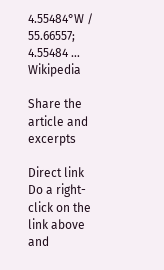4.55484°W / 55.66557; 4.55484 …   Wikipedia

Share the article and excerpts

Direct link
Do a right-click on the link above
and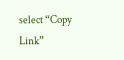select “Copy Link”